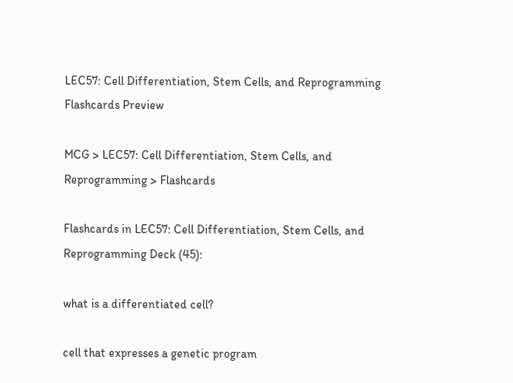LEC57: Cell Differentiation, Stem Cells, and Reprogramming Flashcards Preview

MCG > LEC57: Cell Differentiation, Stem Cells, and Reprogramming > Flashcards

Flashcards in LEC57: Cell Differentiation, Stem Cells, and Reprogramming Deck (45):

what is a differentiated cell?

cell that expresses a genetic program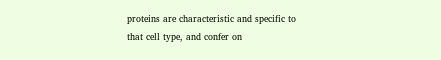proteins are characteristic and specific to that cell type, and confer on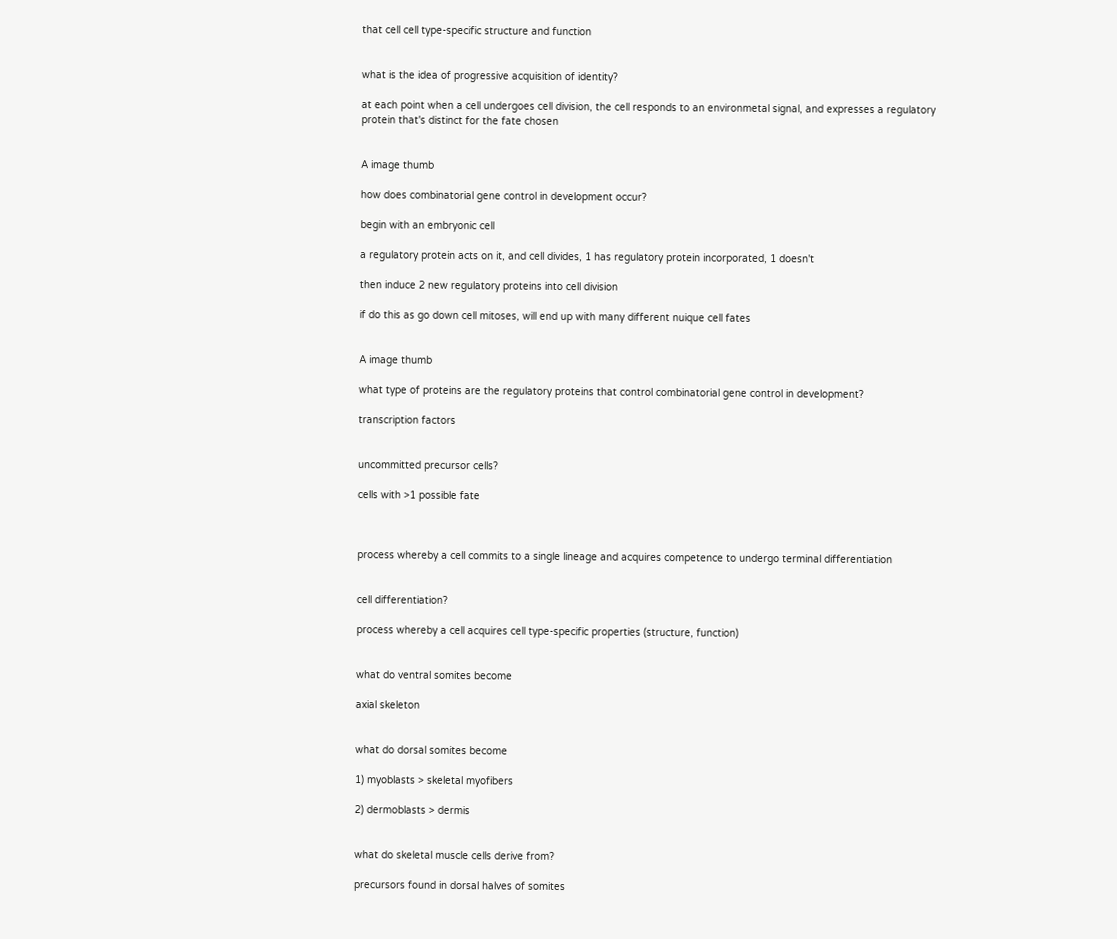that cell cell type-specific structure and function


what is the idea of progressive acquisition of identity?

at each point when a cell undergoes cell division, the cell responds to an environmetal signal, and expresses a regulatory protein that's distinct for the fate chosen


A image thumb

how does combinatorial gene control in development occur?

begin with an embryonic cell

a regulatory protein acts on it, and cell divides, 1 has regulatory protein incorporated, 1 doesn't

then induce 2 new regulatory proteins into cell division

if do this as go down cell mitoses, will end up with many different nuique cell fates


A image thumb

what type of proteins are the regulatory proteins that control combinatorial gene control in development?

transcription factors


uncommitted precursor cells?

cells with >1 possible fate



process whereby a cell commits to a single lineage and acquires competence to undergo terminal differentiation


cell differentiation?

process whereby a cell acquires cell type-specific properties (structure, function)


what do ventral somites become

axial skeleton


what do dorsal somites become

1) myoblasts > skeletal myofibers

2) dermoblasts > dermis


what do skeletal muscle cells derive from?

precursors found in dorsal halves of somites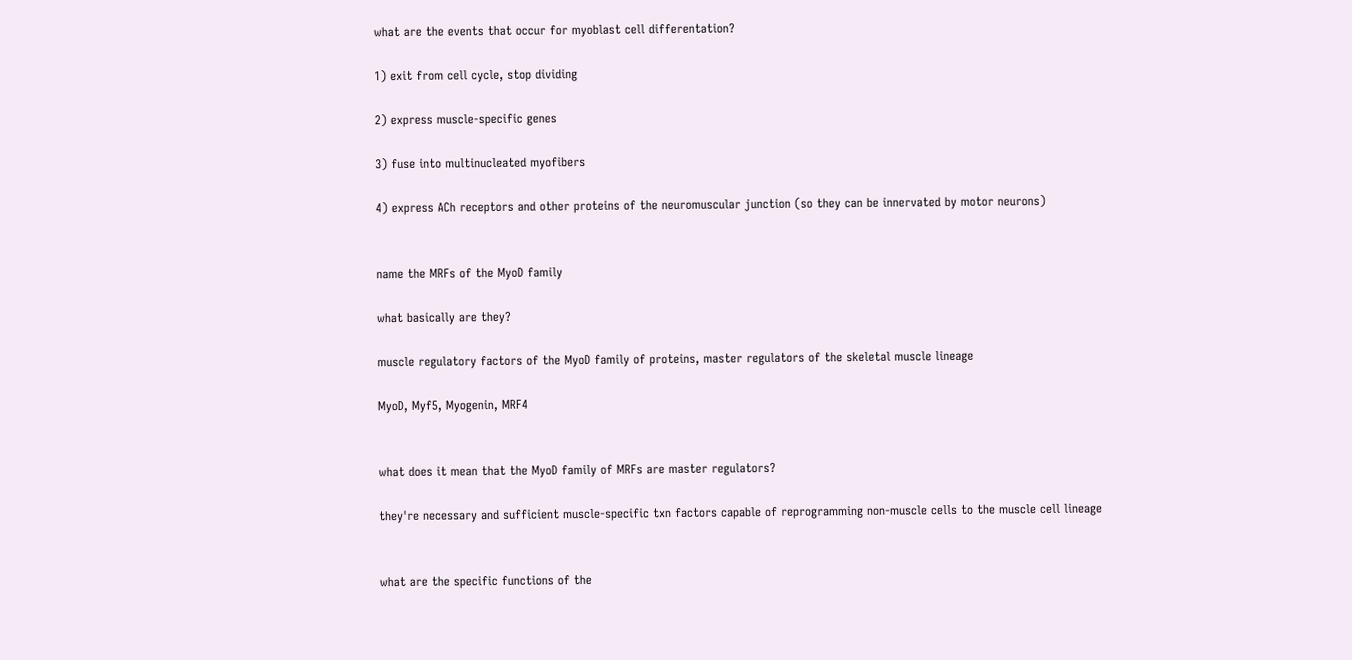what are the events that occur for myoblast cell differentation?

1) exit from cell cycle, stop dividing

2) express muscle-specific genes

3) fuse into multinucleated myofibers

4) express ACh receptors and other proteins of the neuromuscular junction (so they can be innervated by motor neurons)


name the MRFs of the MyoD family

what basically are they?

muscle regulatory factors of the MyoD family of proteins, master regulators of the skeletal muscle lineage

MyoD, Myf5, Myogenin, MRF4


what does it mean that the MyoD family of MRFs are master regulators?

they're necessary and sufficient muscle-specific txn factors capable of reprogramming non-muscle cells to the muscle cell lineage


what are the specific functions of the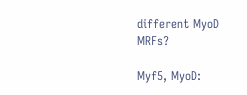different MyoD MRFs?

Myf5, MyoD: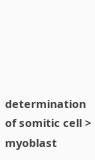determination of somitic cell > myoblast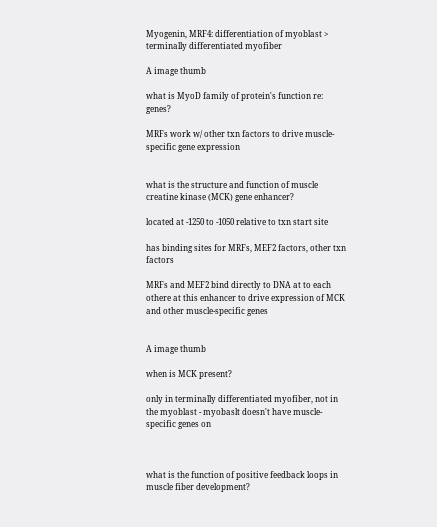Myogenin, MRF4: differentiation of myoblast > terminally differentiated myofiber

A image thumb

what is MyoD family of protein's function re: genes?

MRFs work w/ other txn factors to drive muscle-specific gene expression


what is the structure and function of muscle creatine kinase (MCK) gene enhancer?

located at -1250 to -1050 relative to txn start site

has binding sites for MRFs, MEF2 factors, other txn factors

MRFs and MEF2 bind directly to DNA at to each othere at this enhancer to drive expression of MCK and other muscle-specific genes


A image thumb

when is MCK present?

only in terminally differentiated myofiber, not in the myoblast - myobaslt doesn't have muscle-specific genes on



what is the function of positive feedback loops in muscle fiber development?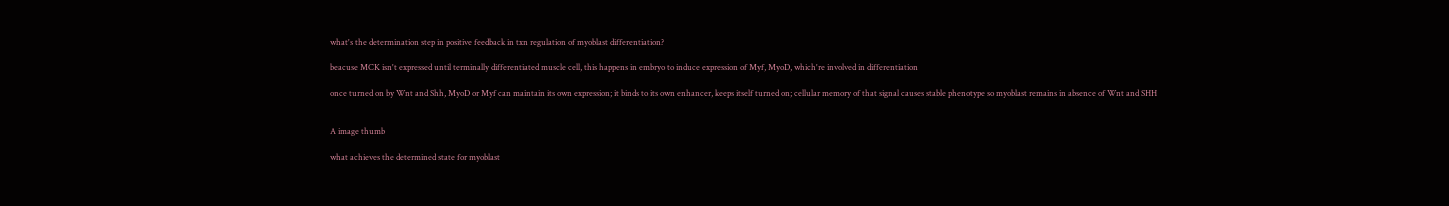what's the determination step in positive feedback in txn regulation of myoblast differentiation?

beacuse MCK isn't expressed until terminally differentiated muscle cell, this happens in embryo to induce expression of Myf, MyoD, which're involved in differentiation

once turned on by Wnt and Shh, MyoD or Myf can maintain its own expression; it binds to its own enhancer, keeps itself turned on; cellular memory of that signal causes stable phenotype so myoblast remains in absence of Wnt and SHH


A image thumb

what achieves the determined state for myoblast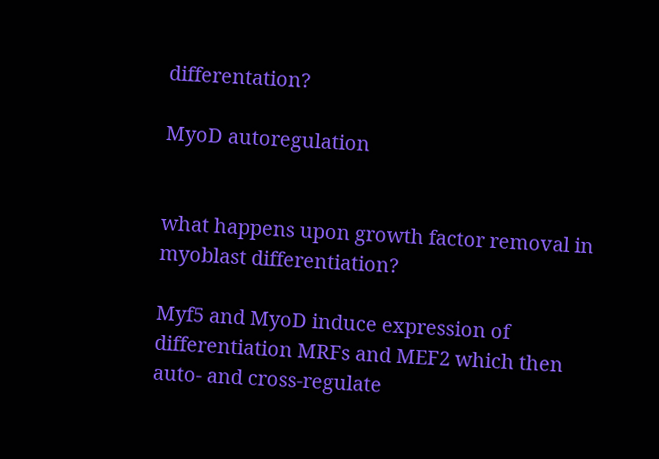differentation?

MyoD autoregulation


what happens upon growth factor removal in myoblast differentiation?

Myf5 and MyoD induce expression of differentiation MRFs and MEF2 which then auto- and cross-regulate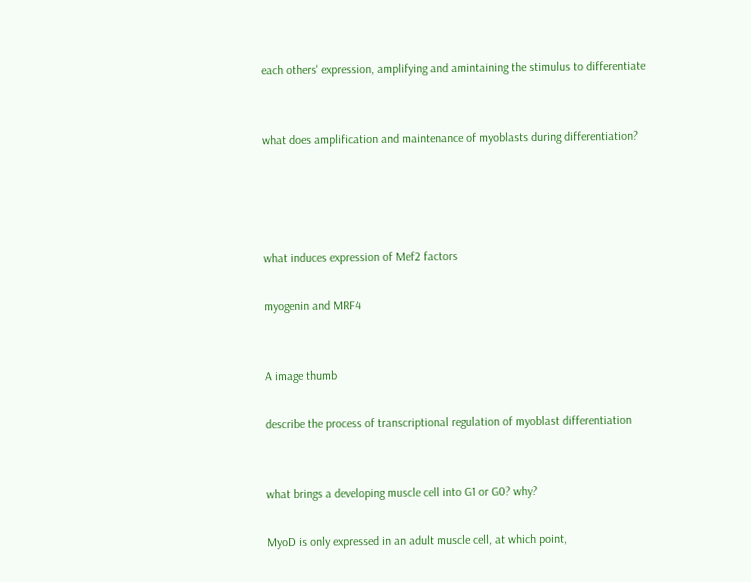each others' expression, amplifying and amintaining the stimulus to differentiate


what does amplification and maintenance of myoblasts during differentiation?




what induces expression of Mef2 factors

myogenin and MRF4


A image thumb

describe the process of transcriptional regulation of myoblast differentiation


what brings a developing muscle cell into G1 or G0? why?

MyoD is only expressed in an adult muscle cell, at which point,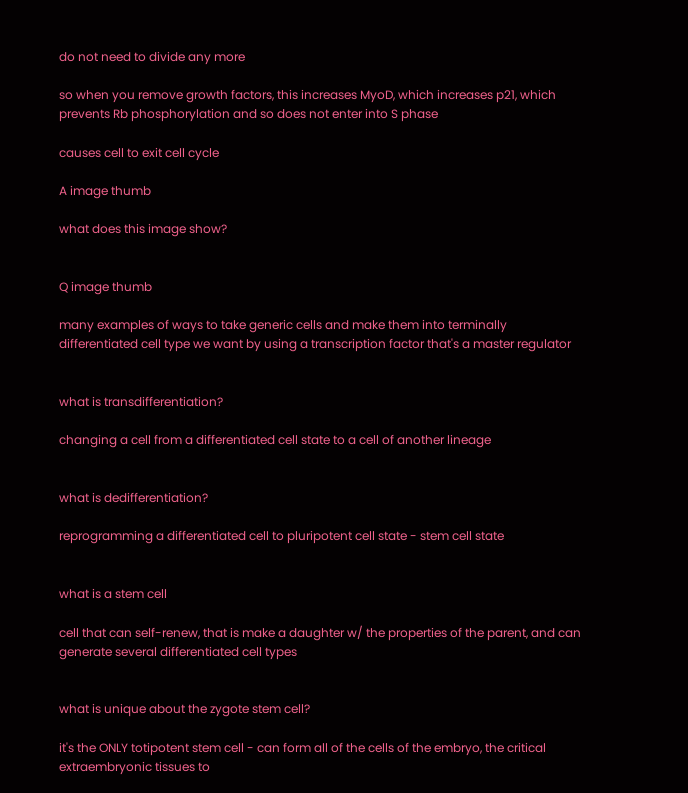do not need to divide any more

so when you remove growth factors, this increases MyoD, which increases p21, which prevents Rb phosphorylation and so does not enter into S phase

causes cell to exit cell cycle

A image thumb

what does this image show?


Q image thumb

many examples of ways to take generic cells and make them into terminally differentiated cell type we want by using a transcription factor that's a master regulator


what is transdifferentiation?

changing a cell from a differentiated cell state to a cell of another lineage


what is dedifferentiation?

reprogramming a differentiated cell to pluripotent cell state - stem cell state


what is a stem cell

cell that can self-renew, that is make a daughter w/ the properties of the parent, and can generate several differentiated cell types


what is unique about the zygote stem cell?

it's the ONLY totipotent stem cell - can form all of the cells of the embryo, the critical extraembryonic tissues to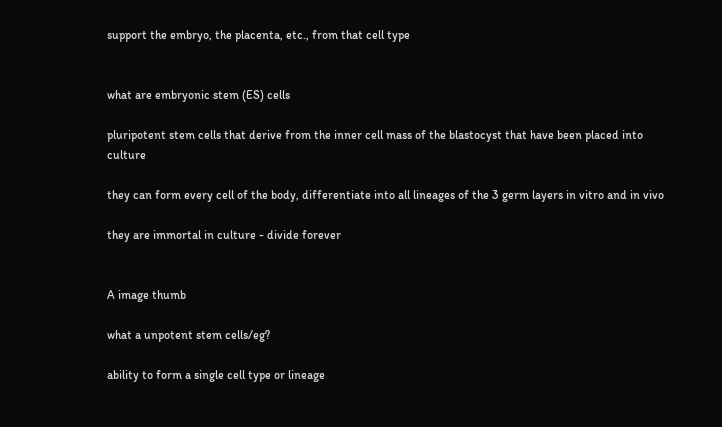support the embryo, the placenta, etc., from that cell type


what are embryonic stem (ES) cells

pluripotent stem cells that derive from the inner cell mass of the blastocyst that have been placed into culture

they can form every cell of the body, differentiate into all lineages of the 3 germ layers in vitro and in vivo

they are immortal in culture - divide forever


A image thumb

what a unpotent stem cells/eg?

ability to form a single cell type or lineage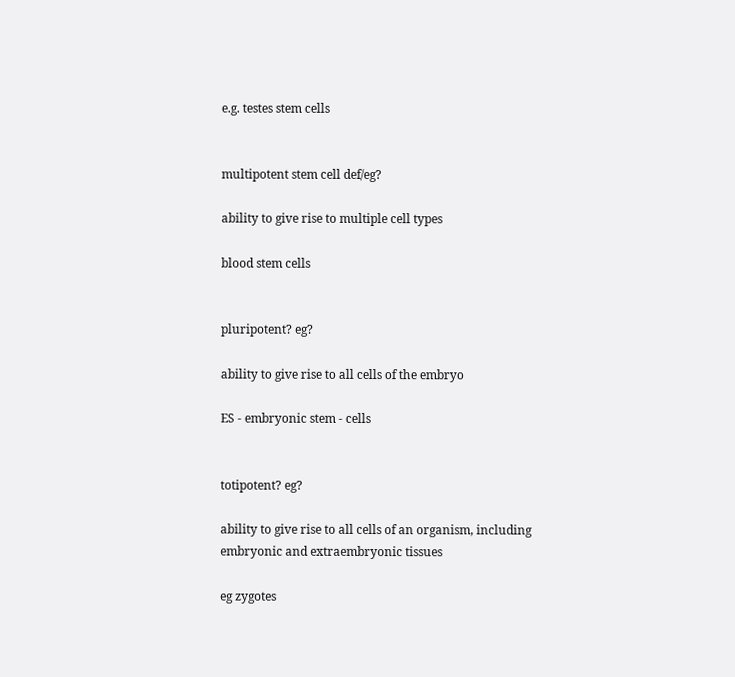e.g. testes stem cells


multipotent stem cell def/eg?

ability to give rise to multiple cell types

blood stem cells


pluripotent? eg?

ability to give rise to all cells of the embryo

ES - embryonic stem - cells


totipotent? eg?

ability to give rise to all cells of an organism, including embryonic and extraembryonic tissues

eg zygotes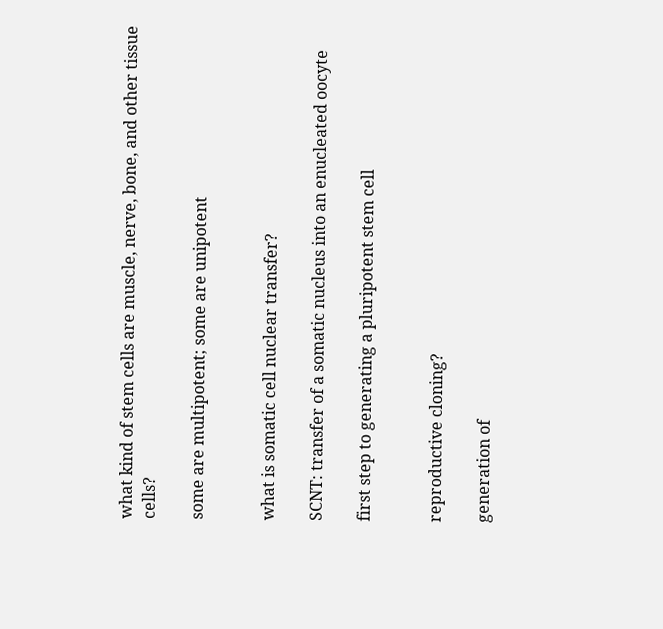what kind of stem cells are muscle, nerve, bone, and other tissue cells?

some are multipotent; some are unipotent


what is somatic cell nuclear transfer?

SCNT: transfer of a somatic nucleus into an enucleated oocyte

first step to generating a pluripotent stem cell


reproductive cloning?

generation of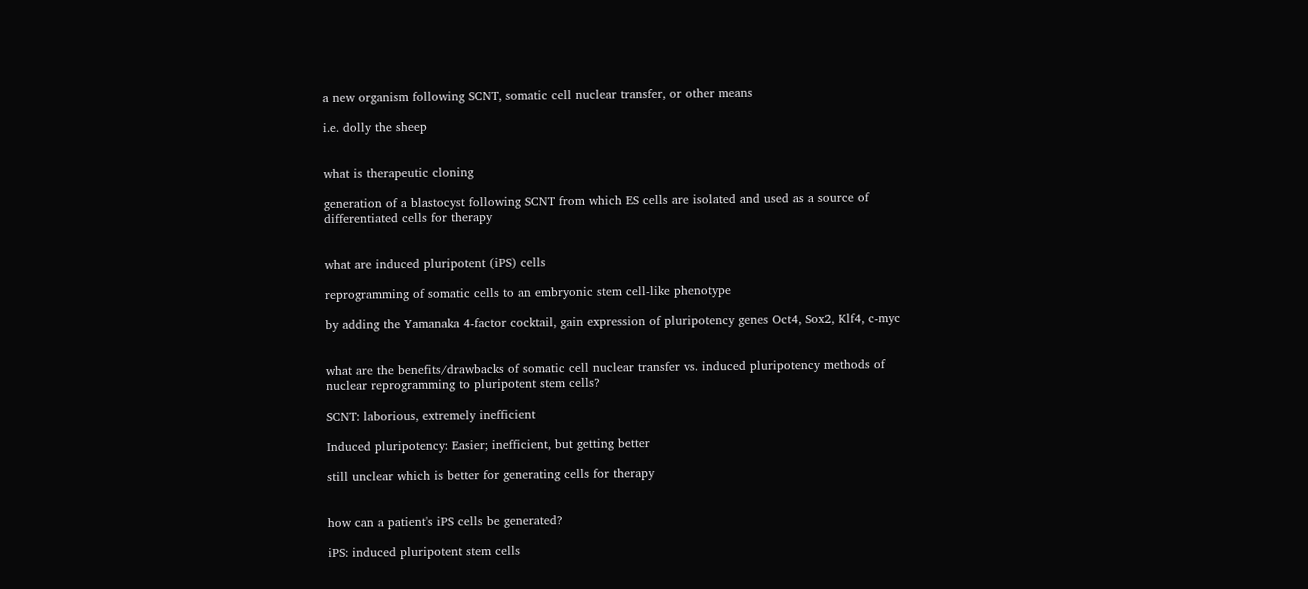a new organism following SCNT, somatic cell nuclear transfer, or other means

i.e. dolly the sheep


what is therapeutic cloning

generation of a blastocyst following SCNT from which ES cells are isolated and used as a source of differentiated cells for therapy


what are induced pluripotent (iPS) cells

reprogramming of somatic cells to an embryonic stem cell-like phenotype

by adding the Yamanaka 4-factor cocktail, gain expression of pluripotency genes Oct4, Sox2, Klf4, c-myc


what are the benefits/drawbacks of somatic cell nuclear transfer vs. induced pluripotency methods of nuclear reprogramming to pluripotent stem cells?

SCNT: laborious, extremely inefficient

Induced pluripotency: Easier; inefficient, but getting better

still unclear which is better for generating cells for therapy


how can a patient's iPS cells be generated?

iPS: induced pluripotent stem cells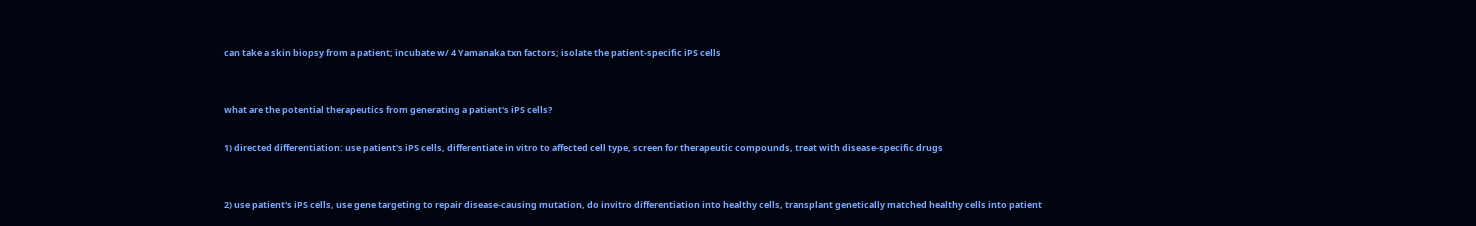can take a skin biopsy from a patient; incubate w/ 4 Yamanaka txn factors; isolate the patient-specific iPS cells


what are the potential therapeutics from generating a patient's iPS cells?

1) directed differentiation: use patient's iPS cells, differentiate in vitro to affected cell type, screen for therapeutic compounds, treat with disease-specific drugs


2) use patient's iPS cells, use gene targeting to repair disease-causing mutation, do invitro differentiation into healthy cells, transplant genetically matched healthy cells into patient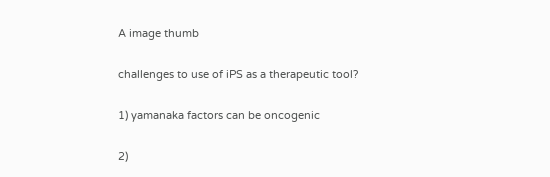A image thumb

challenges to use of iPS as a therapeutic tool?

1) yamanaka factors can be oncogenic

2)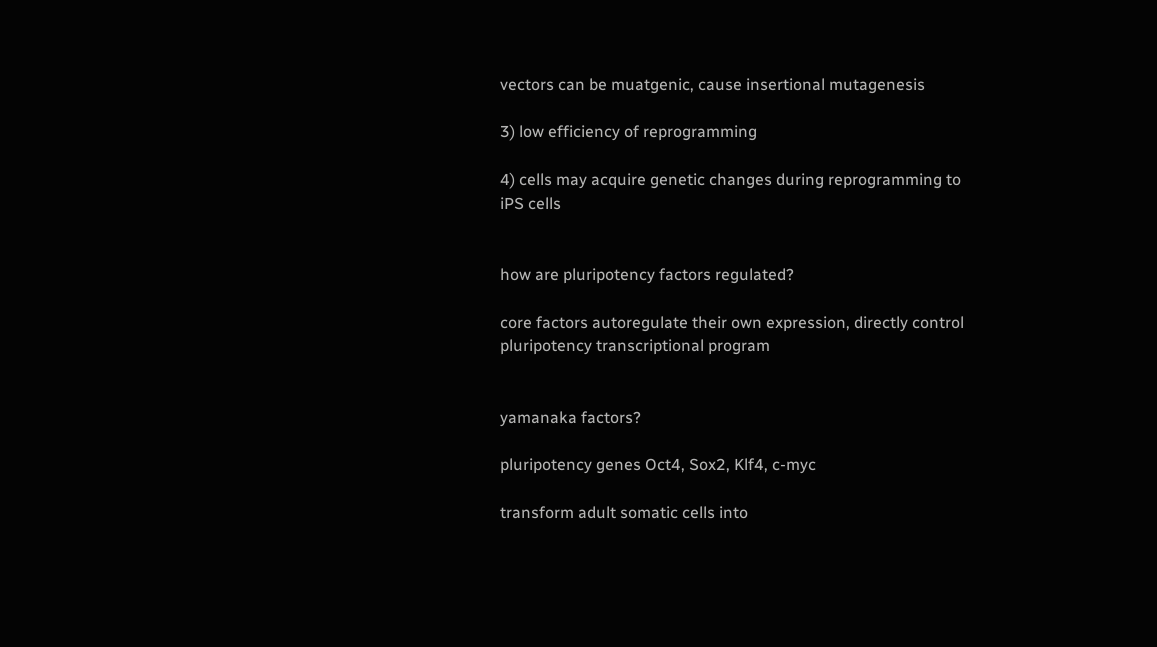vectors can be muatgenic, cause insertional mutagenesis

3) low efficiency of reprogramming

4) cells may acquire genetic changes during reprogramming to iPS cells


how are pluripotency factors regulated?

core factors autoregulate their own expression, directly control pluripotency transcriptional program


yamanaka factors?

pluripotency genes Oct4, Sox2, Klf4, c-myc

transform adult somatic cells into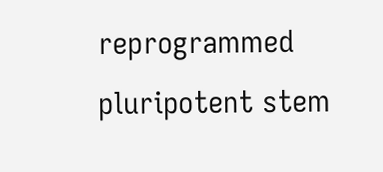reprogrammed pluripotent stem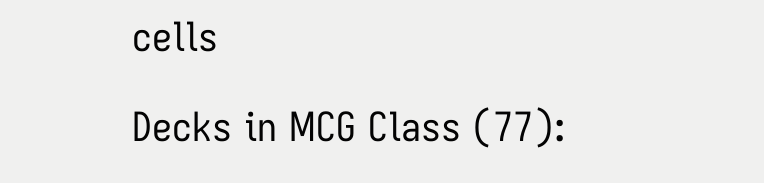cells

Decks in MCG Class (77):